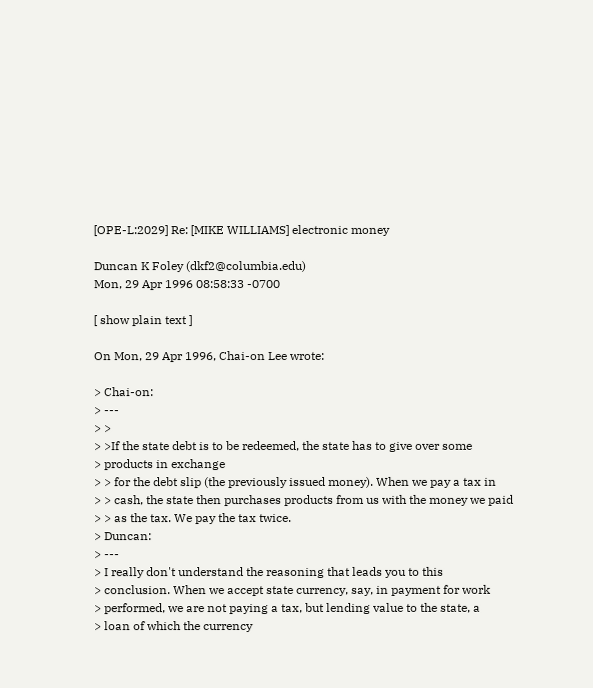[OPE-L:2029] Re: [MIKE WILLIAMS] electronic money

Duncan K Foley (dkf2@columbia.edu)
Mon, 29 Apr 1996 08:58:33 -0700

[ show plain text ]

On Mon, 29 Apr 1996, Chai-on Lee wrote:

> Chai-on:
> ---
> >
> >If the state debt is to be redeemed, the state has to give over some
> products in exchange
> > for the debt slip (the previously issued money). When we pay a tax in
> > cash, the state then purchases products from us with the money we paid
> > as the tax. We pay the tax twice.
> Duncan:
> ---
> I really don't understand the reasoning that leads you to this
> conclusion. When we accept state currency, say, in payment for work
> performed, we are not paying a tax, but lending value to the state, a
> loan of which the currency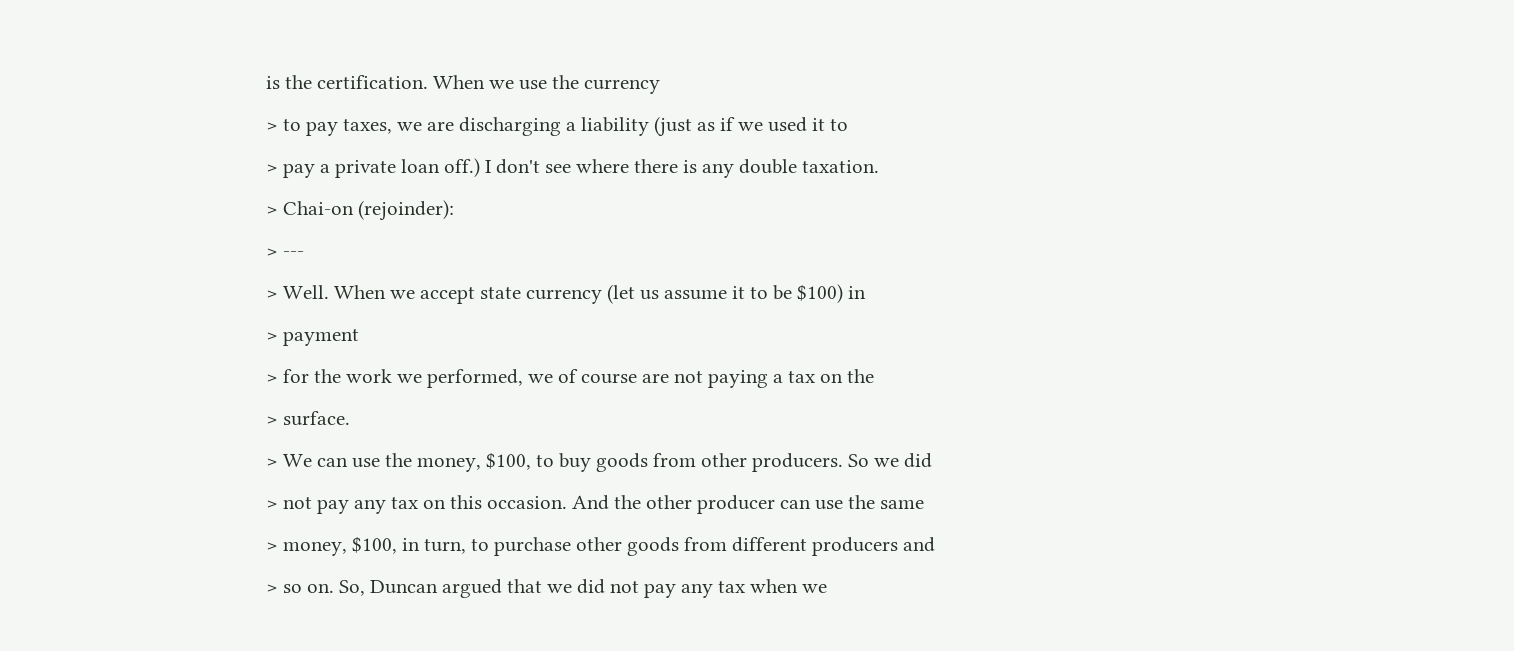is the certification. When we use the currency
> to pay taxes, we are discharging a liability (just as if we used it to
> pay a private loan off.) I don't see where there is any double taxation.
> Chai-on (rejoinder):
> ---
> Well. When we accept state currency (let us assume it to be $100) in
> payment
> for the work we performed, we of course are not paying a tax on the
> surface.
> We can use the money, $100, to buy goods from other producers. So we did
> not pay any tax on this occasion. And the other producer can use the same
> money, $100, in turn, to purchase other goods from different producers and
> so on. So, Duncan argued that we did not pay any tax when we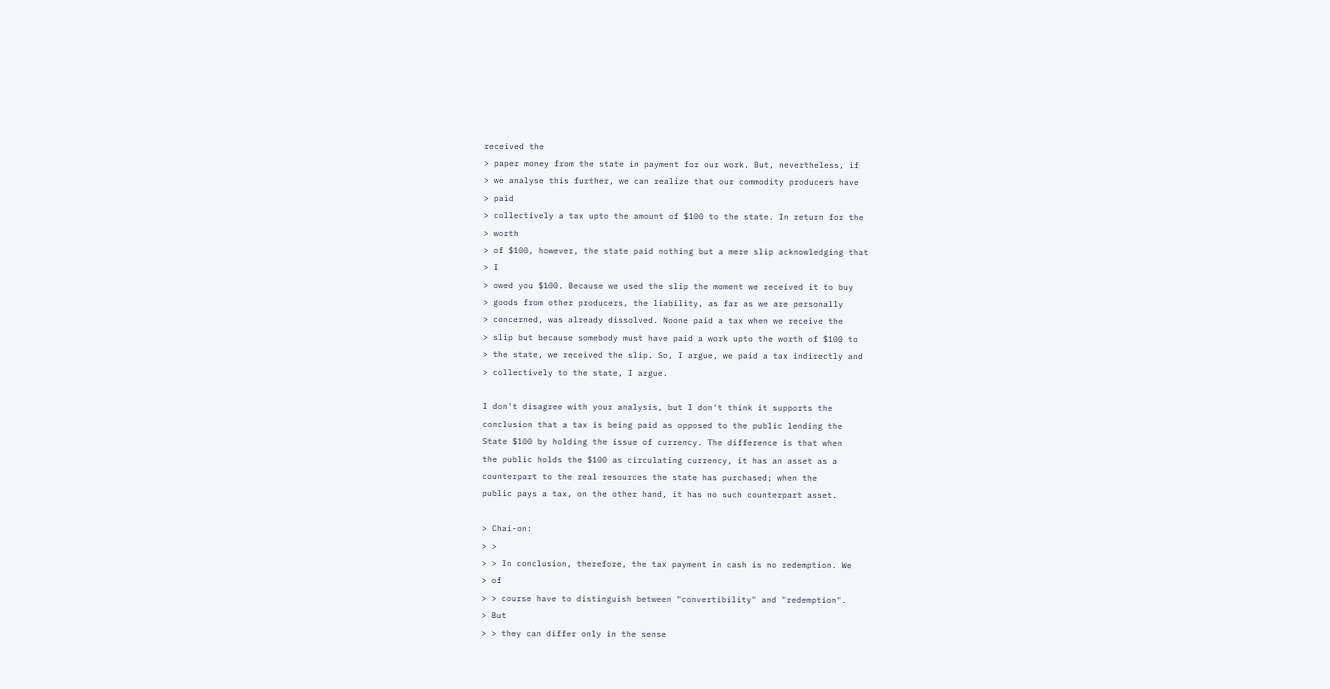received the
> paper money from the state in payment for our work. But, nevertheless, if
> we analyse this further, we can realize that our commodity producers have
> paid
> collectively a tax upto the amount of $100 to the state. In return for the
> worth
> of $100, however, the state paid nothing but a mere slip acknowledging that
> I
> owed you $100. Because we used the slip the moment we received it to buy
> goods from other producers, the liability, as far as we are personally
> concerned, was already dissolved. Noone paid a tax when we receive the
> slip but because somebody must have paid a work upto the worth of $100 to
> the state, we received the slip. So, I argue, we paid a tax indirectly and
> collectively to the state, I argue.

I don't disagree with your analysis, but I don't think it supports the
conclusion that a tax is being paid as opposed to the public lending the
State $100 by holding the issue of currency. The difference is that when
the public holds the $100 as circulating currency, it has an asset as a
counterpart to the real resources the state has purchased; when the
public pays a tax, on the other hand, it has no such counterpart asset.

> Chai-on:
> >
> > In conclusion, therefore, the tax payment in cash is no redemption. We
> of
> > course have to distinguish between "convertibility" and "redemption".
> But
> > they can differ only in the sense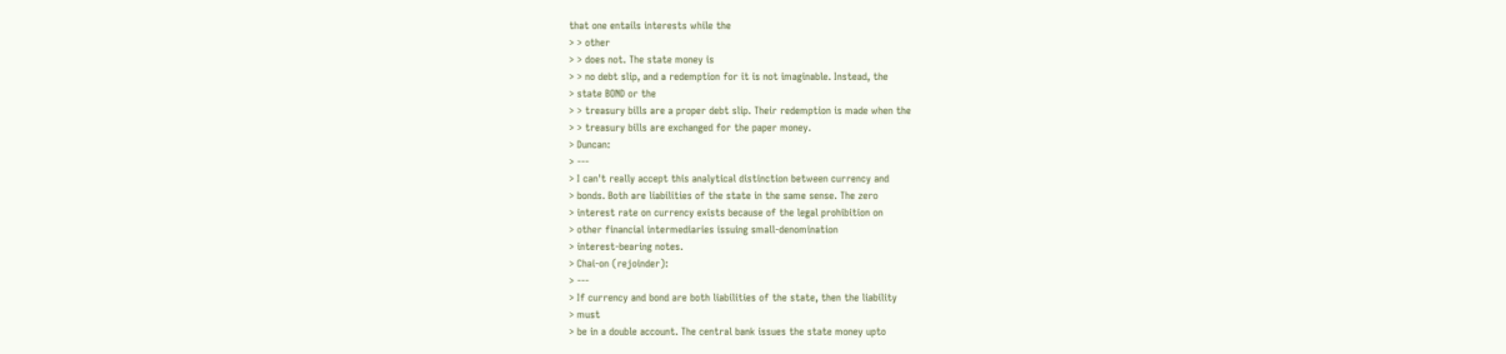that one entails interests while the
> > other
> > does not. The state money is
> > no debt slip, and a redemption for it is not imaginable. Instead, the
> state BOND or the
> > treasury bills are a proper debt slip. Their redemption is made when the
> > treasury bills are exchanged for the paper money.
> Duncan:
> ---
> I can't really accept this analytical distinction between currency and
> bonds. Both are liabilities of the state in the same sense. The zero
> interest rate on currency exists because of the legal prohibition on
> other financial intermediaries issuing small-denomination
> interest-bearing notes.
> Chai-on (rejoinder):
> ---
> If currency and bond are both liabilities of the state, then the liability
> must
> be in a double account. The central bank issues the state money upto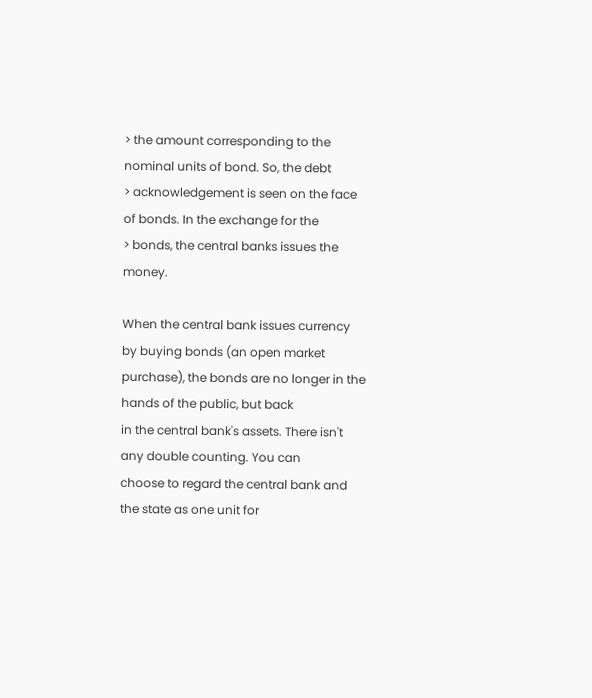> the amount corresponding to the nominal units of bond. So, the debt
> acknowledgement is seen on the face of bonds. In the exchange for the
> bonds, the central banks issues the money.

When the central bank issues currency by buying bonds (an open market
purchase), the bonds are no longer in the hands of the public, but back
in the central bank's assets. There isn't any double counting. You can
choose to regard the central bank and the state as one unit for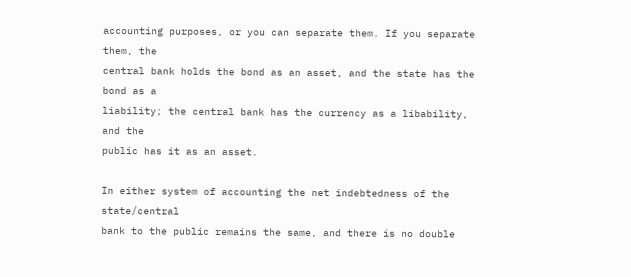accounting purposes, or you can separate them. If you separate them, the
central bank holds the bond as an asset, and the state has the bond as a
liability; the central bank has the currency as a libability, and the
public has it as an asset.

In either system of accounting the net indebtedness of the state/central
bank to the public remains the same, and there is no double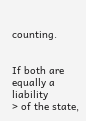counting.


If both are equally a liability
> of the state,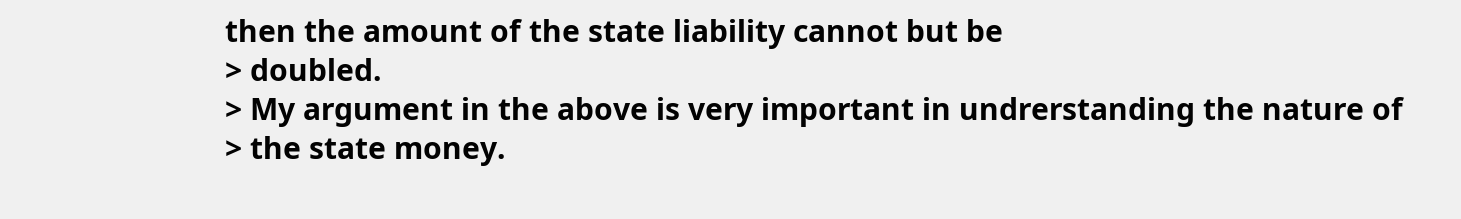then the amount of the state liability cannot but be
> doubled.
> My argument in the above is very important in undrerstanding the nature of
> the state money.